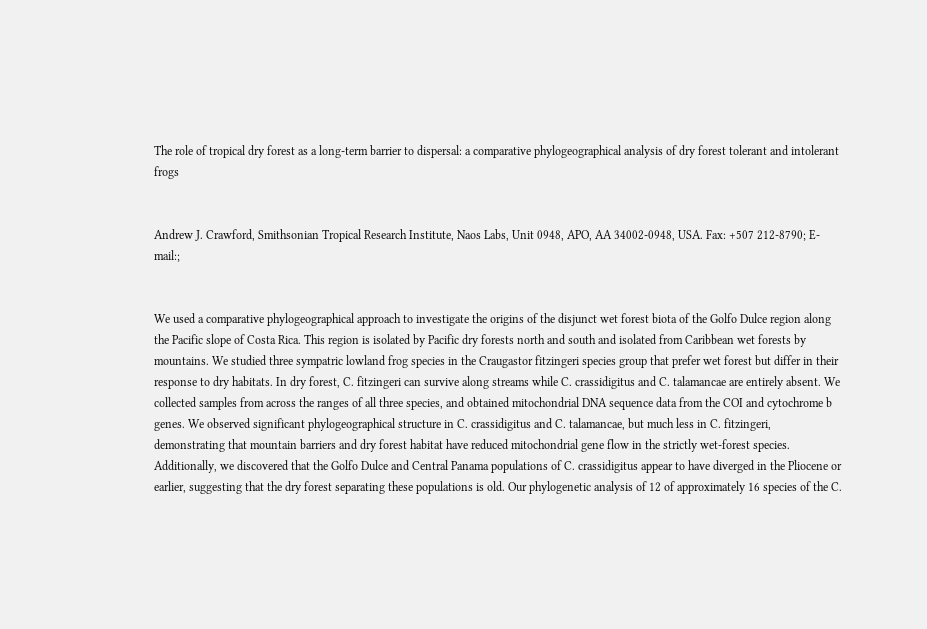The role of tropical dry forest as a long-term barrier to dispersal: a comparative phylogeographical analysis of dry forest tolerant and intolerant frogs


Andrew J. Crawford, Smithsonian Tropical Research Institute, Naos Labs, Unit 0948, APO, AA 34002-0948, USA. Fax: +507 212-8790; E-mail:;


We used a comparative phylogeographical approach to investigate the origins of the disjunct wet forest biota of the Golfo Dulce region along the Pacific slope of Costa Rica. This region is isolated by Pacific dry forests north and south and isolated from Caribbean wet forests by mountains. We studied three sympatric lowland frog species in the Craugastor fitzingeri species group that prefer wet forest but differ in their response to dry habitats. In dry forest, C. fitzingeri can survive along streams while C. crassidigitus and C. talamancae are entirely absent. We collected samples from across the ranges of all three species, and obtained mitochondrial DNA sequence data from the COI and cytochrome b genes. We observed significant phylogeographical structure in C. crassidigitus and C. talamancae, but much less in C. fitzingeri, demonstrating that mountain barriers and dry forest habitat have reduced mitochondrial gene flow in the strictly wet-forest species. Additionally, we discovered that the Golfo Dulce and Central Panama populations of C. crassidigitus appear to have diverged in the Pliocene or earlier, suggesting that the dry forest separating these populations is old. Our phylogenetic analysis of 12 of approximately 16 species of the C.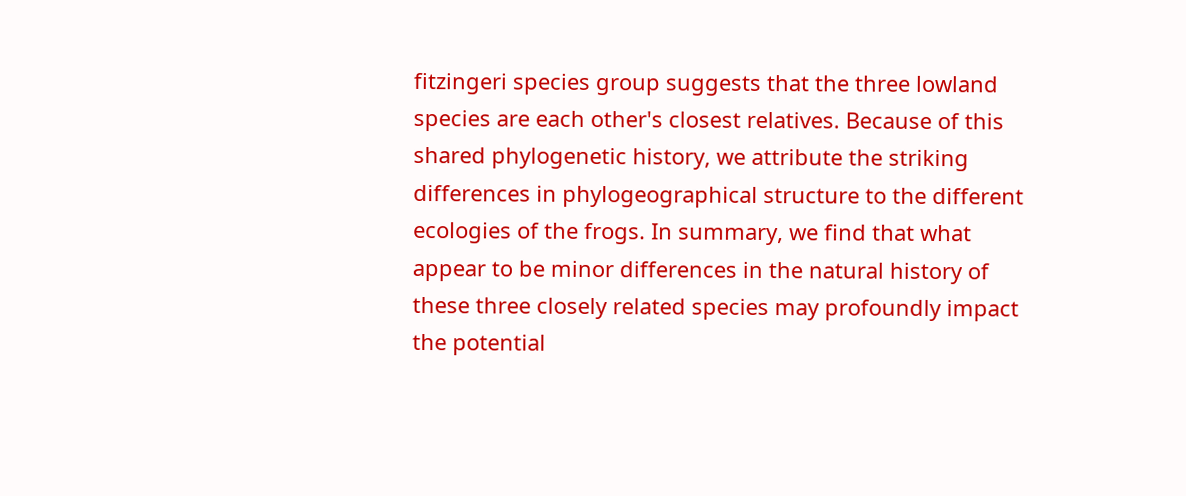fitzingeri species group suggests that the three lowland species are each other's closest relatives. Because of this shared phylogenetic history, we attribute the striking differences in phylogeographical structure to the different ecologies of the frogs. In summary, we find that what appear to be minor differences in the natural history of these three closely related species may profoundly impact the potential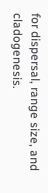for dispersal, range size, and cladogenesis.